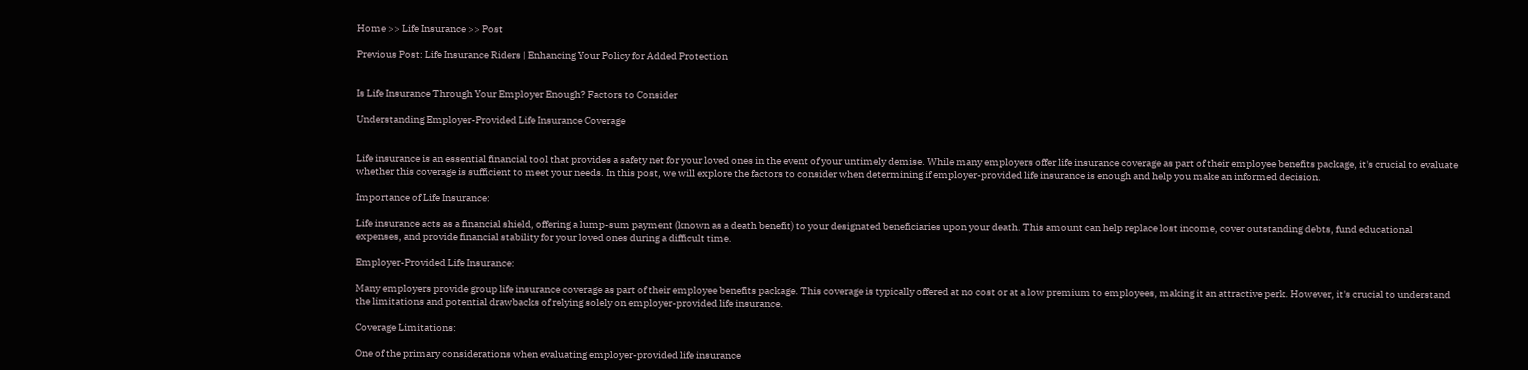Home >> Life Insurance >> Post

Previous Post: Life Insurance Riders | Enhancing Your Policy for Added Protection


Is Life Insurance Through Your Employer Enough? Factors to Consider

Understanding Employer-Provided Life Insurance Coverage


Life insurance is an essential financial tool that provides a safety net for your loved ones in the event of your untimely demise. While many employers offer life insurance coverage as part of their employee benefits package, it's crucial to evaluate whether this coverage is sufficient to meet your needs. In this post, we will explore the factors to consider when determining if employer-provided life insurance is enough and help you make an informed decision.

Importance of Life Insurance:

Life insurance acts as a financial shield, offering a lump-sum payment (known as a death benefit) to your designated beneficiaries upon your death. This amount can help replace lost income, cover outstanding debts, fund educational expenses, and provide financial stability for your loved ones during a difficult time.

Employer-Provided Life Insurance:

Many employers provide group life insurance coverage as part of their employee benefits package. This coverage is typically offered at no cost or at a low premium to employees, making it an attractive perk. However, it's crucial to understand the limitations and potential drawbacks of relying solely on employer-provided life insurance.

Coverage Limitations:

One of the primary considerations when evaluating employer-provided life insurance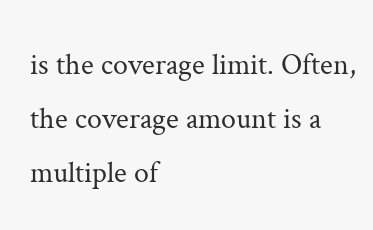is the coverage limit. Often, the coverage amount is a multiple of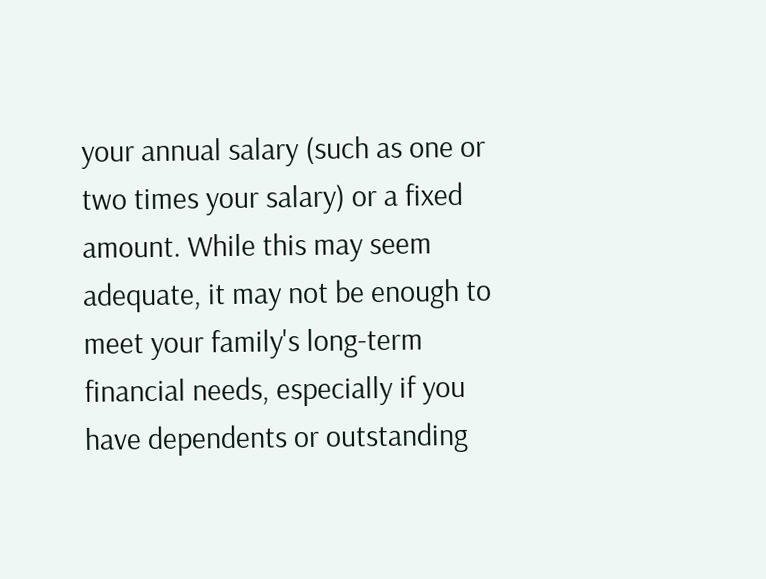your annual salary (such as one or two times your salary) or a fixed amount. While this may seem adequate, it may not be enough to meet your family's long-term financial needs, especially if you have dependents or outstanding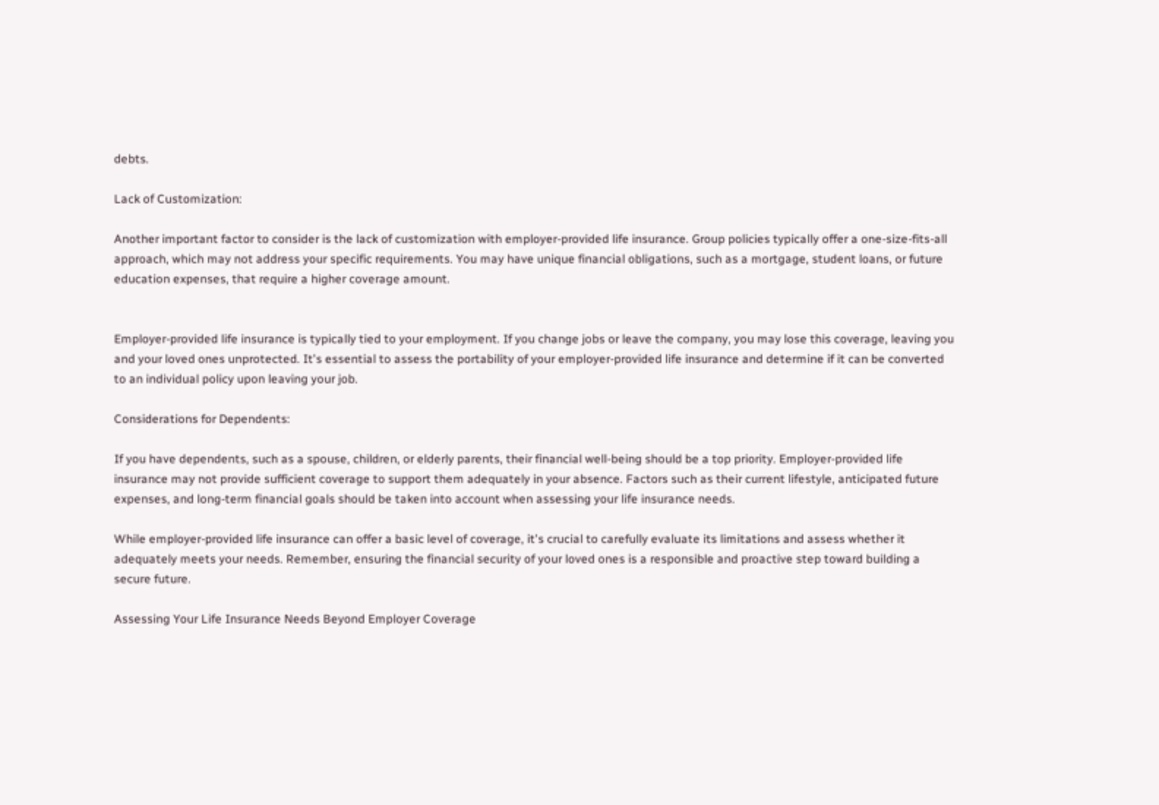debts.

Lack of Customization:

Another important factor to consider is the lack of customization with employer-provided life insurance. Group policies typically offer a one-size-fits-all approach, which may not address your specific requirements. You may have unique financial obligations, such as a mortgage, student loans, or future education expenses, that require a higher coverage amount.


Employer-provided life insurance is typically tied to your employment. If you change jobs or leave the company, you may lose this coverage, leaving you and your loved ones unprotected. It's essential to assess the portability of your employer-provided life insurance and determine if it can be converted to an individual policy upon leaving your job.

Considerations for Dependents:

If you have dependents, such as a spouse, children, or elderly parents, their financial well-being should be a top priority. Employer-provided life insurance may not provide sufficient coverage to support them adequately in your absence. Factors such as their current lifestyle, anticipated future expenses, and long-term financial goals should be taken into account when assessing your life insurance needs.

While employer-provided life insurance can offer a basic level of coverage, it's crucial to carefully evaluate its limitations and assess whether it adequately meets your needs. Remember, ensuring the financial security of your loved ones is a responsible and proactive step toward building a secure future.

Assessing Your Life Insurance Needs Beyond Employer Coverage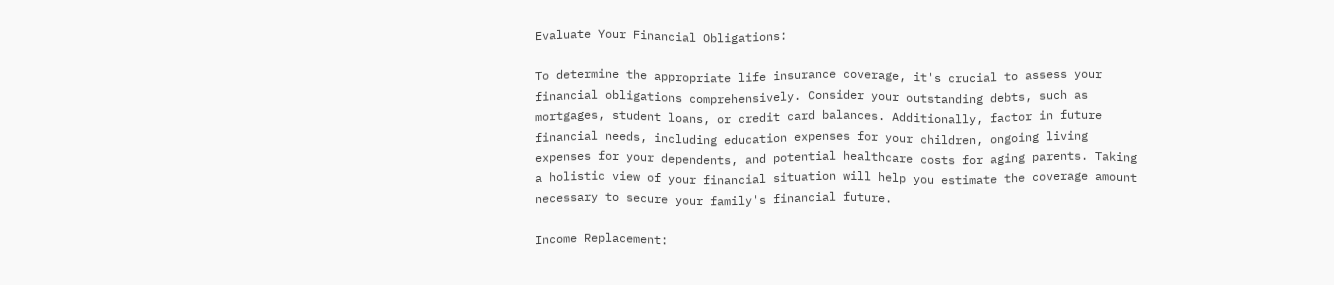Evaluate Your Financial Obligations:

To determine the appropriate life insurance coverage, it's crucial to assess your financial obligations comprehensively. Consider your outstanding debts, such as mortgages, student loans, or credit card balances. Additionally, factor in future financial needs, including education expenses for your children, ongoing living expenses for your dependents, and potential healthcare costs for aging parents. Taking a holistic view of your financial situation will help you estimate the coverage amount necessary to secure your family's financial future.

Income Replacement: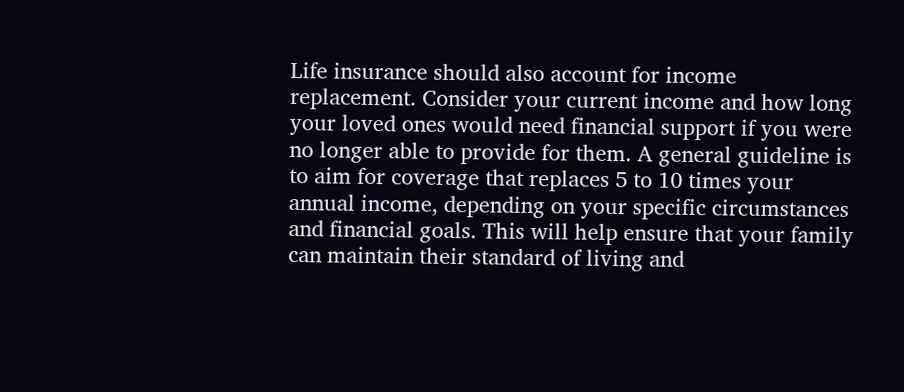Life insurance should also account for income replacement. Consider your current income and how long your loved ones would need financial support if you were no longer able to provide for them. A general guideline is to aim for coverage that replaces 5 to 10 times your annual income, depending on your specific circumstances and financial goals. This will help ensure that your family can maintain their standard of living and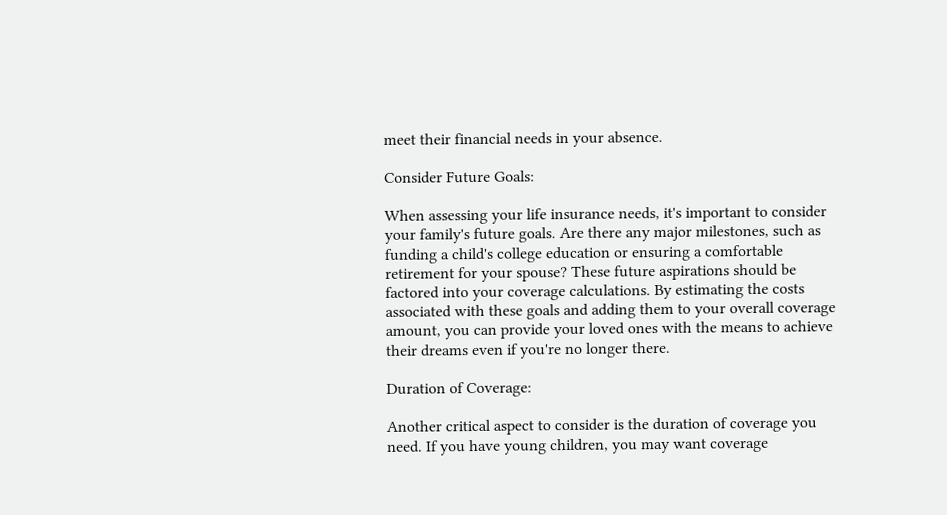meet their financial needs in your absence.

Consider Future Goals:

When assessing your life insurance needs, it's important to consider your family's future goals. Are there any major milestones, such as funding a child's college education or ensuring a comfortable retirement for your spouse? These future aspirations should be factored into your coverage calculations. By estimating the costs associated with these goals and adding them to your overall coverage amount, you can provide your loved ones with the means to achieve their dreams even if you're no longer there.

Duration of Coverage:

Another critical aspect to consider is the duration of coverage you need. If you have young children, you may want coverage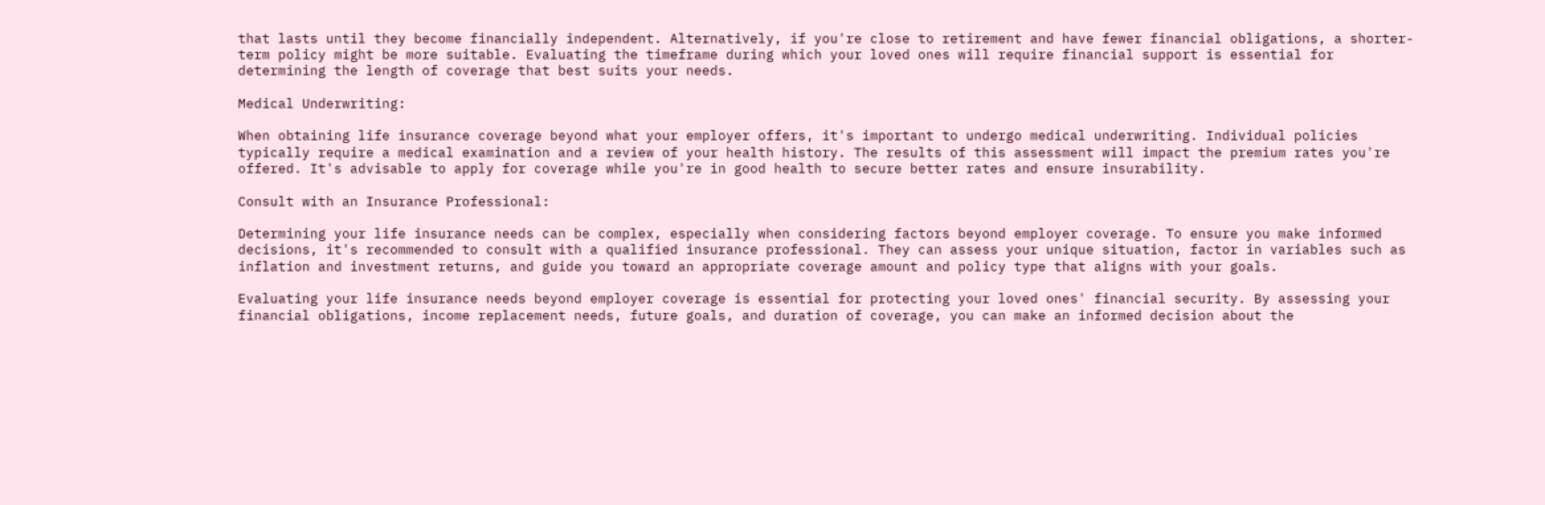that lasts until they become financially independent. Alternatively, if you're close to retirement and have fewer financial obligations, a shorter-term policy might be more suitable. Evaluating the timeframe during which your loved ones will require financial support is essential for determining the length of coverage that best suits your needs.

Medical Underwriting:

When obtaining life insurance coverage beyond what your employer offers, it's important to undergo medical underwriting. Individual policies typically require a medical examination and a review of your health history. The results of this assessment will impact the premium rates you're offered. It's advisable to apply for coverage while you're in good health to secure better rates and ensure insurability.

Consult with an Insurance Professional:

Determining your life insurance needs can be complex, especially when considering factors beyond employer coverage. To ensure you make informed decisions, it's recommended to consult with a qualified insurance professional. They can assess your unique situation, factor in variables such as inflation and investment returns, and guide you toward an appropriate coverage amount and policy type that aligns with your goals.

Evaluating your life insurance needs beyond employer coverage is essential for protecting your loved ones' financial security. By assessing your financial obligations, income replacement needs, future goals, and duration of coverage, you can make an informed decision about the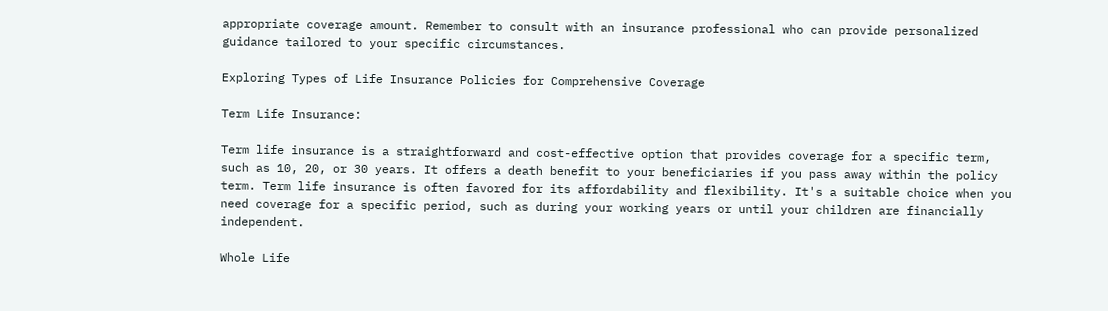appropriate coverage amount. Remember to consult with an insurance professional who can provide personalized guidance tailored to your specific circumstances.

Exploring Types of Life Insurance Policies for Comprehensive Coverage

Term Life Insurance:

Term life insurance is a straightforward and cost-effective option that provides coverage for a specific term, such as 10, 20, or 30 years. It offers a death benefit to your beneficiaries if you pass away within the policy term. Term life insurance is often favored for its affordability and flexibility. It's a suitable choice when you need coverage for a specific period, such as during your working years or until your children are financially independent.

Whole Life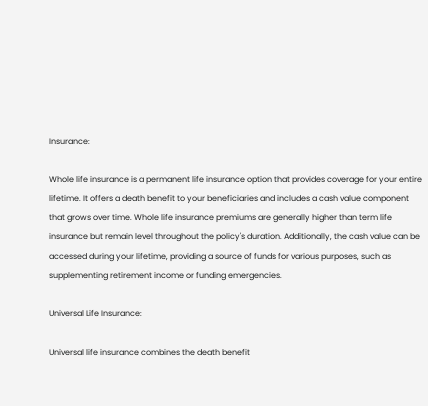Insurance:

Whole life insurance is a permanent life insurance option that provides coverage for your entire lifetime. It offers a death benefit to your beneficiaries and includes a cash value component that grows over time. Whole life insurance premiums are generally higher than term life insurance but remain level throughout the policy's duration. Additionally, the cash value can be accessed during your lifetime, providing a source of funds for various purposes, such as supplementing retirement income or funding emergencies.

Universal Life Insurance:

Universal life insurance combines the death benefit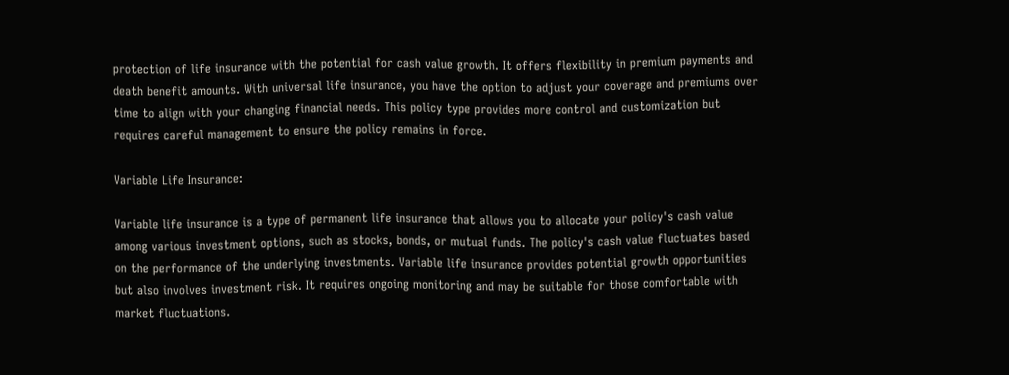protection of life insurance with the potential for cash value growth. It offers flexibility in premium payments and death benefit amounts. With universal life insurance, you have the option to adjust your coverage and premiums over time to align with your changing financial needs. This policy type provides more control and customization but requires careful management to ensure the policy remains in force.

Variable Life Insurance:

Variable life insurance is a type of permanent life insurance that allows you to allocate your policy's cash value among various investment options, such as stocks, bonds, or mutual funds. The policy's cash value fluctuates based on the performance of the underlying investments. Variable life insurance provides potential growth opportunities but also involves investment risk. It requires ongoing monitoring and may be suitable for those comfortable with market fluctuations.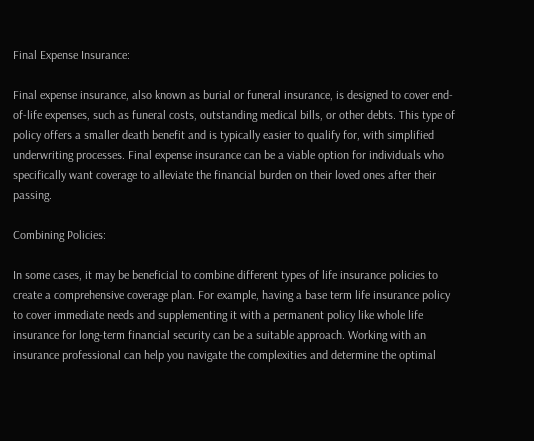Final Expense Insurance:

Final expense insurance, also known as burial or funeral insurance, is designed to cover end-of-life expenses, such as funeral costs, outstanding medical bills, or other debts. This type of policy offers a smaller death benefit and is typically easier to qualify for, with simplified underwriting processes. Final expense insurance can be a viable option for individuals who specifically want coverage to alleviate the financial burden on their loved ones after their passing.

Combining Policies:

In some cases, it may be beneficial to combine different types of life insurance policies to create a comprehensive coverage plan. For example, having a base term life insurance policy to cover immediate needs and supplementing it with a permanent policy like whole life insurance for long-term financial security can be a suitable approach. Working with an insurance professional can help you navigate the complexities and determine the optimal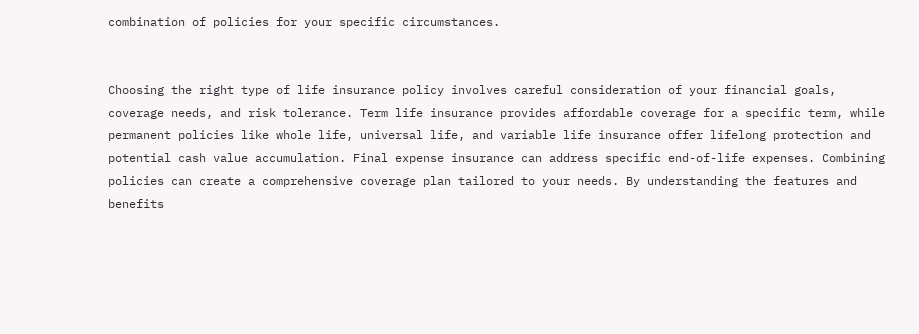combination of policies for your specific circumstances.


Choosing the right type of life insurance policy involves careful consideration of your financial goals, coverage needs, and risk tolerance. Term life insurance provides affordable coverage for a specific term, while permanent policies like whole life, universal life, and variable life insurance offer lifelong protection and potential cash value accumulation. Final expense insurance can address specific end-of-life expenses. Combining policies can create a comprehensive coverage plan tailored to your needs. By understanding the features and benefits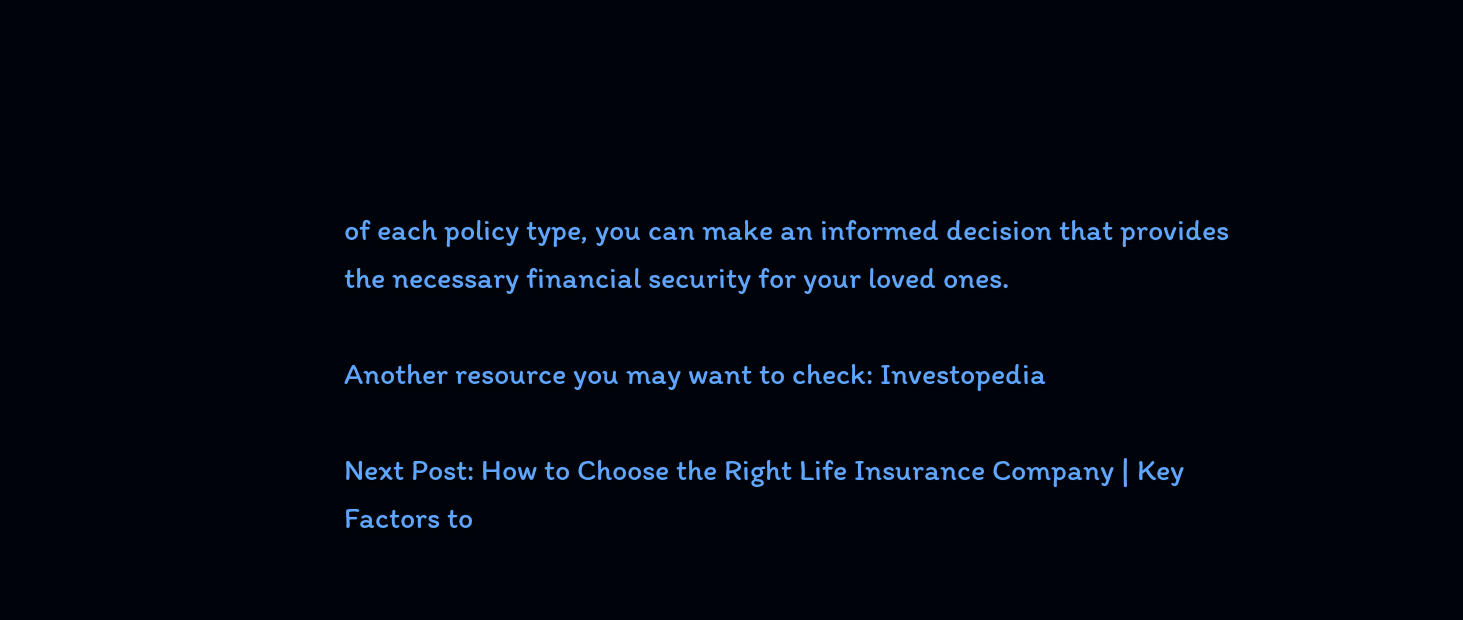of each policy type, you can make an informed decision that provides the necessary financial security for your loved ones.

Another resource you may want to check: Investopedia

Next Post: How to Choose the Right Life Insurance Company | Key Factors to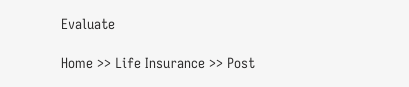Evaluate

Home >> Life Insurance >> Post